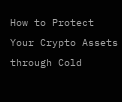How to Protect Your Crypto Assets through Cold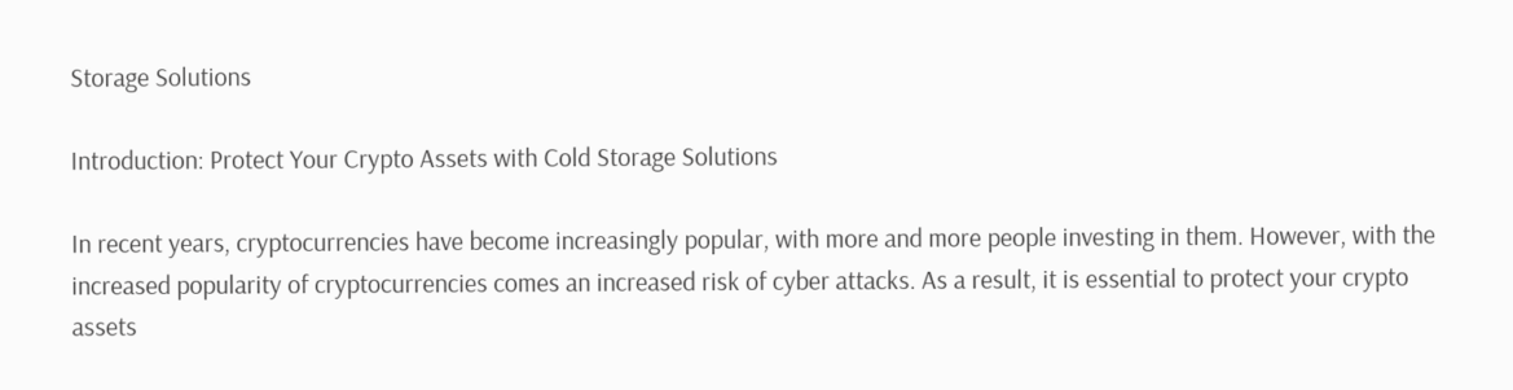Storage Solutions

Introduction: Protect Your Crypto Assets with Cold Storage Solutions

In recent years, cryptocurrencies have become increasingly popular, with more and more people investing in them. However, with the increased popularity of cryptocurrencies comes an increased risk of cyber attacks. As a result, it is essential to protect your crypto assets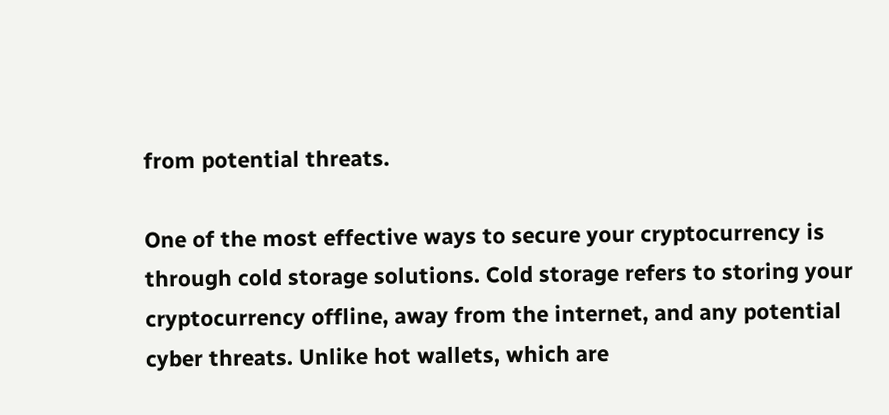from potential threats.

One of the most effective ways to secure your cryptocurrency is through cold storage solutions. Cold storage refers to storing your cryptocurrency offline, away from the internet, and any potential cyber threats. Unlike hot wallets, which are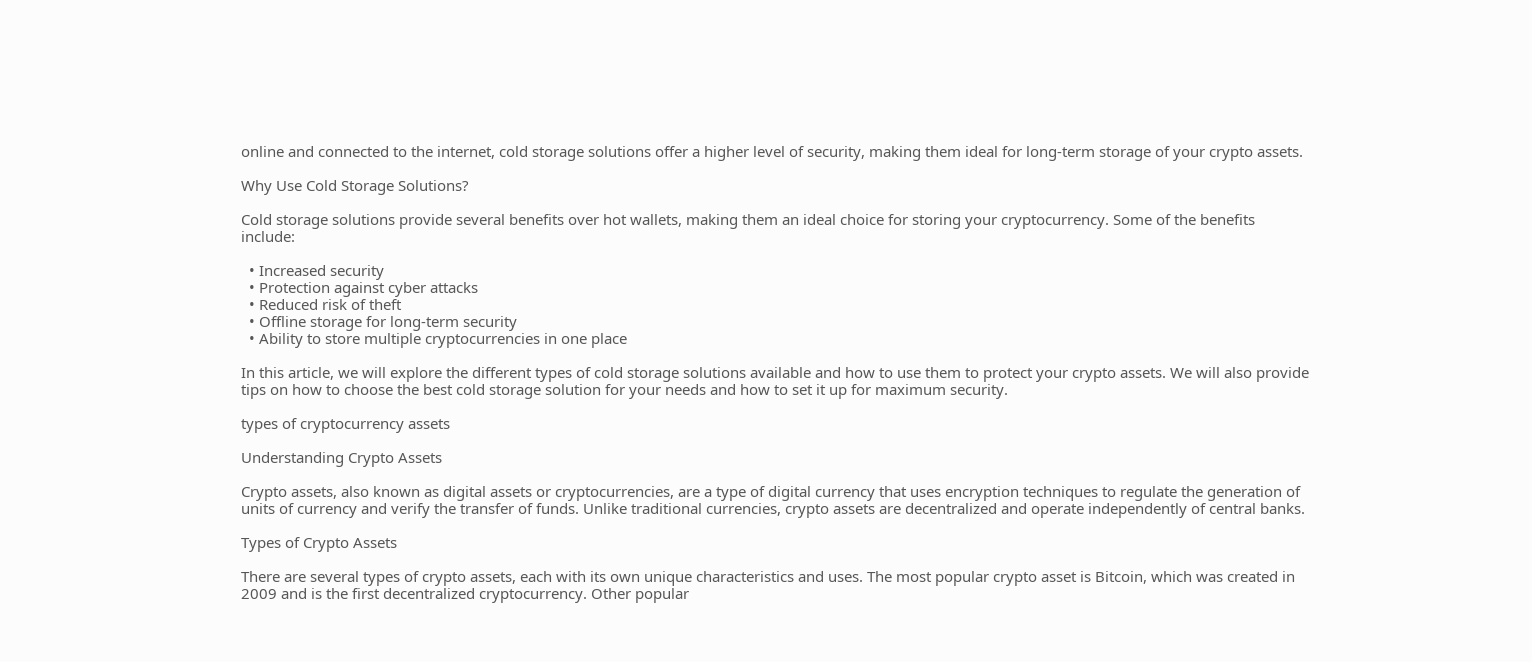online and connected to the internet, cold storage solutions offer a higher level of security, making them ideal for long-term storage of your crypto assets.

Why Use Cold Storage Solutions?

Cold storage solutions provide several benefits over hot wallets, making them an ideal choice for storing your cryptocurrency. Some of the benefits include:

  • Increased security
  • Protection against cyber attacks
  • Reduced risk of theft
  • Offline storage for long-term security
  • Ability to store multiple cryptocurrencies in one place

In this article, we will explore the different types of cold storage solutions available and how to use them to protect your crypto assets. We will also provide tips on how to choose the best cold storage solution for your needs and how to set it up for maximum security.

types of cryptocurrency assets

Understanding Crypto Assets

Crypto assets, also known as digital assets or cryptocurrencies, are a type of digital currency that uses encryption techniques to regulate the generation of units of currency and verify the transfer of funds. Unlike traditional currencies, crypto assets are decentralized and operate independently of central banks.

Types of Crypto Assets

There are several types of crypto assets, each with its own unique characteristics and uses. The most popular crypto asset is Bitcoin, which was created in 2009 and is the first decentralized cryptocurrency. Other popular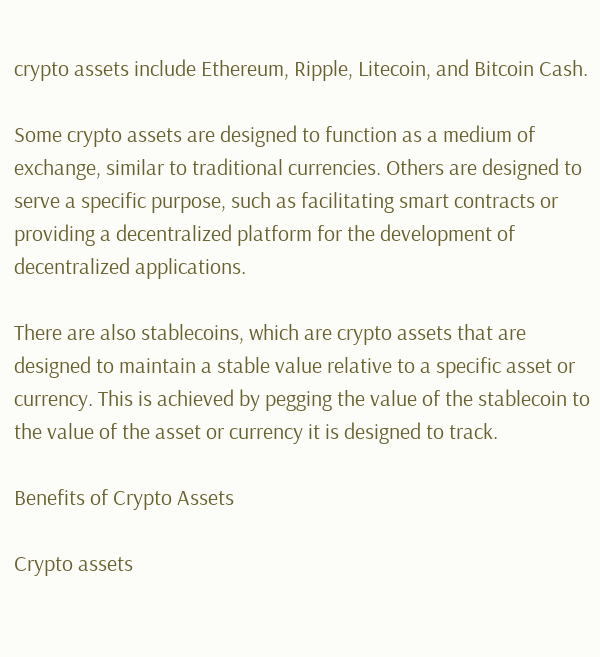crypto assets include Ethereum, Ripple, Litecoin, and Bitcoin Cash.

Some crypto assets are designed to function as a medium of exchange, similar to traditional currencies. Others are designed to serve a specific purpose, such as facilitating smart contracts or providing a decentralized platform for the development of decentralized applications.

There are also stablecoins, which are crypto assets that are designed to maintain a stable value relative to a specific asset or currency. This is achieved by pegging the value of the stablecoin to the value of the asset or currency it is designed to track.

Benefits of Crypto Assets

Crypto assets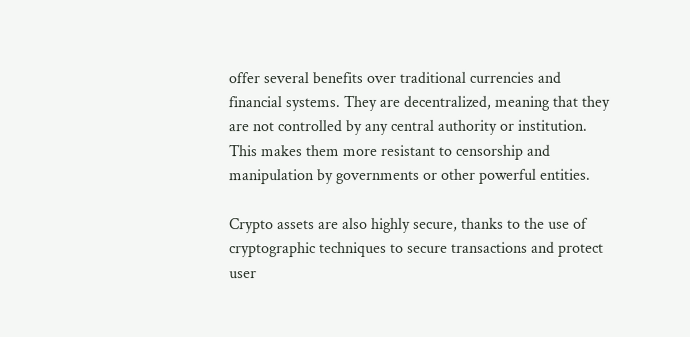offer several benefits over traditional currencies and financial systems. They are decentralized, meaning that they are not controlled by any central authority or institution. This makes them more resistant to censorship and manipulation by governments or other powerful entities.

Crypto assets are also highly secure, thanks to the use of cryptographic techniques to secure transactions and protect user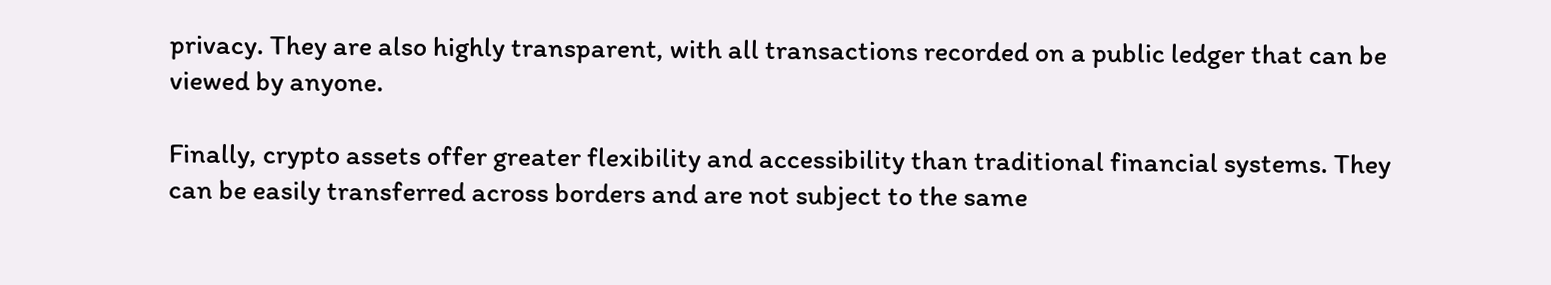privacy. They are also highly transparent, with all transactions recorded on a public ledger that can be viewed by anyone.

Finally, crypto assets offer greater flexibility and accessibility than traditional financial systems. They can be easily transferred across borders and are not subject to the same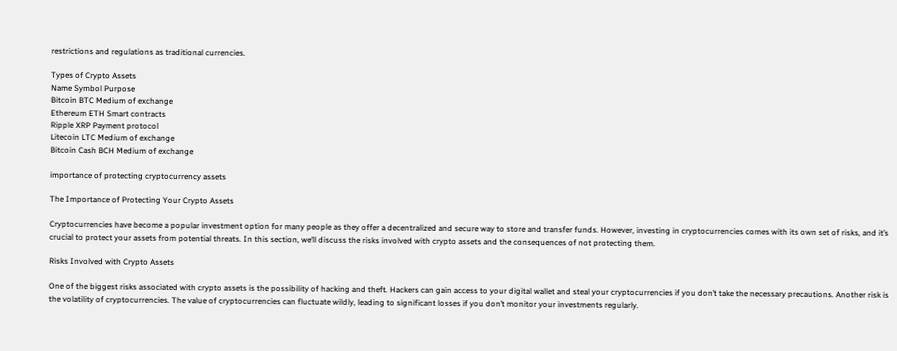restrictions and regulations as traditional currencies.

Types of Crypto Assets
Name Symbol Purpose
Bitcoin BTC Medium of exchange
Ethereum ETH Smart contracts
Ripple XRP Payment protocol
Litecoin LTC Medium of exchange
Bitcoin Cash BCH Medium of exchange

importance of protecting cryptocurrency assets

The Importance of Protecting Your Crypto Assets

Cryptocurrencies have become a popular investment option for many people as they offer a decentralized and secure way to store and transfer funds. However, investing in cryptocurrencies comes with its own set of risks, and it’s crucial to protect your assets from potential threats. In this section, we’ll discuss the risks involved with crypto assets and the consequences of not protecting them.

Risks Involved with Crypto Assets

One of the biggest risks associated with crypto assets is the possibility of hacking and theft. Hackers can gain access to your digital wallet and steal your cryptocurrencies if you don’t take the necessary precautions. Another risk is the volatility of cryptocurrencies. The value of cryptocurrencies can fluctuate wildly, leading to significant losses if you don’t monitor your investments regularly.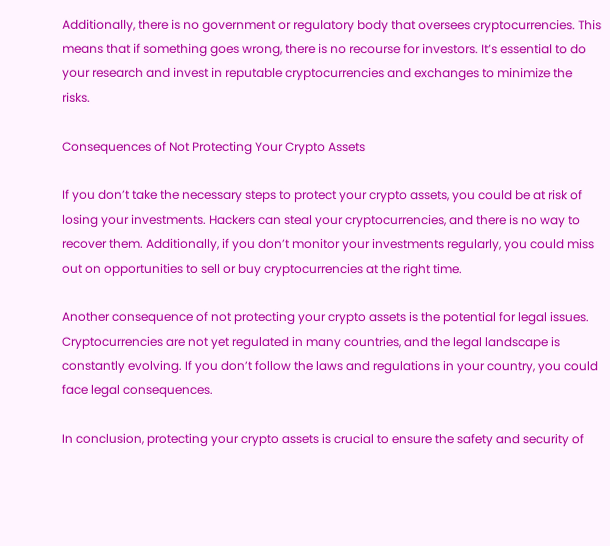Additionally, there is no government or regulatory body that oversees cryptocurrencies. This means that if something goes wrong, there is no recourse for investors. It’s essential to do your research and invest in reputable cryptocurrencies and exchanges to minimize the risks.

Consequences of Not Protecting Your Crypto Assets

If you don’t take the necessary steps to protect your crypto assets, you could be at risk of losing your investments. Hackers can steal your cryptocurrencies, and there is no way to recover them. Additionally, if you don’t monitor your investments regularly, you could miss out on opportunities to sell or buy cryptocurrencies at the right time.

Another consequence of not protecting your crypto assets is the potential for legal issues. Cryptocurrencies are not yet regulated in many countries, and the legal landscape is constantly evolving. If you don’t follow the laws and regulations in your country, you could face legal consequences.

In conclusion, protecting your crypto assets is crucial to ensure the safety and security of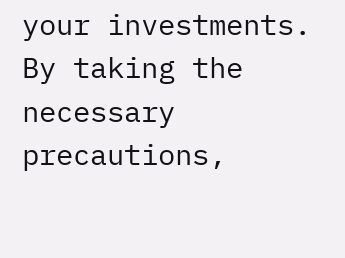your investments. By taking the necessary precautions,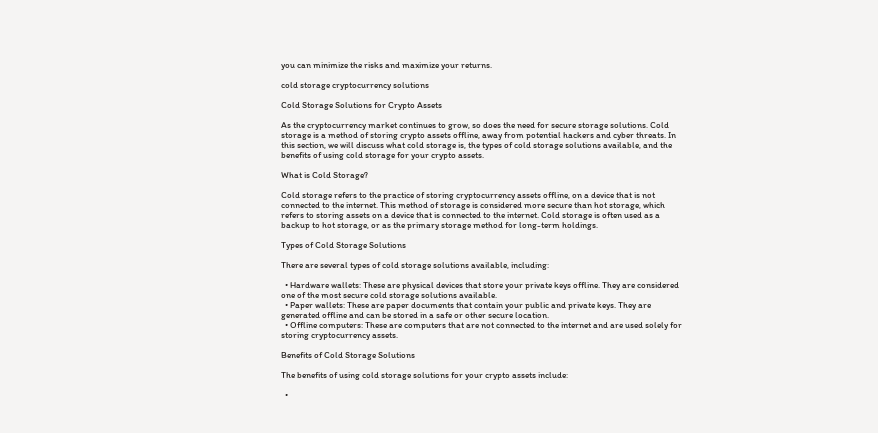you can minimize the risks and maximize your returns.

cold storage cryptocurrency solutions

Cold Storage Solutions for Crypto Assets

As the cryptocurrency market continues to grow, so does the need for secure storage solutions. Cold storage is a method of storing crypto assets offline, away from potential hackers and cyber threats. In this section, we will discuss what cold storage is, the types of cold storage solutions available, and the benefits of using cold storage for your crypto assets.

What is Cold Storage?

Cold storage refers to the practice of storing cryptocurrency assets offline, on a device that is not connected to the internet. This method of storage is considered more secure than hot storage, which refers to storing assets on a device that is connected to the internet. Cold storage is often used as a backup to hot storage, or as the primary storage method for long-term holdings.

Types of Cold Storage Solutions

There are several types of cold storage solutions available, including:

  • Hardware wallets: These are physical devices that store your private keys offline. They are considered one of the most secure cold storage solutions available.
  • Paper wallets: These are paper documents that contain your public and private keys. They are generated offline and can be stored in a safe or other secure location.
  • Offline computers: These are computers that are not connected to the internet and are used solely for storing cryptocurrency assets.

Benefits of Cold Storage Solutions

The benefits of using cold storage solutions for your crypto assets include:

  •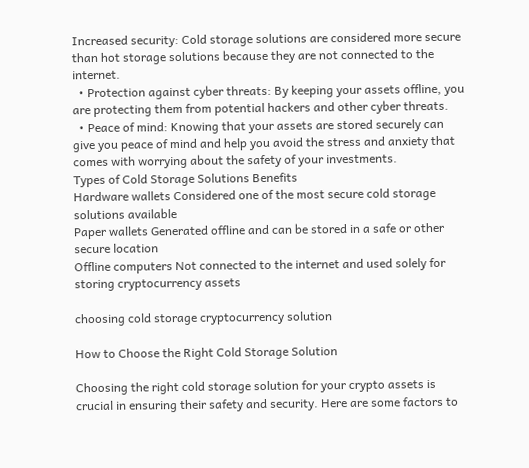Increased security: Cold storage solutions are considered more secure than hot storage solutions because they are not connected to the internet.
  • Protection against cyber threats: By keeping your assets offline, you are protecting them from potential hackers and other cyber threats.
  • Peace of mind: Knowing that your assets are stored securely can give you peace of mind and help you avoid the stress and anxiety that comes with worrying about the safety of your investments.
Types of Cold Storage Solutions Benefits
Hardware wallets Considered one of the most secure cold storage solutions available
Paper wallets Generated offline and can be stored in a safe or other secure location
Offline computers Not connected to the internet and used solely for storing cryptocurrency assets

choosing cold storage cryptocurrency solution

How to Choose the Right Cold Storage Solution

Choosing the right cold storage solution for your crypto assets is crucial in ensuring their safety and security. Here are some factors to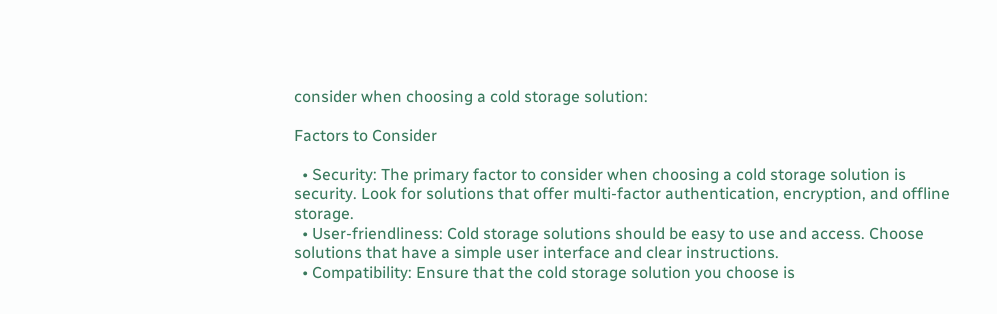consider when choosing a cold storage solution:

Factors to Consider

  • Security: The primary factor to consider when choosing a cold storage solution is security. Look for solutions that offer multi-factor authentication, encryption, and offline storage.
  • User-friendliness: Cold storage solutions should be easy to use and access. Choose solutions that have a simple user interface and clear instructions.
  • Compatibility: Ensure that the cold storage solution you choose is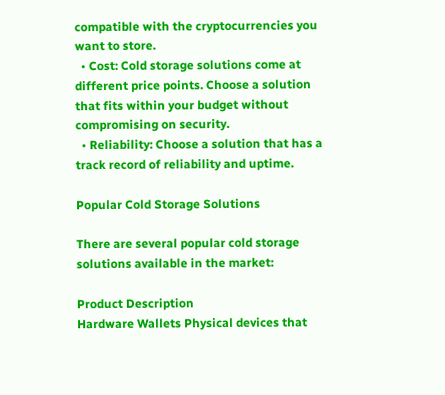compatible with the cryptocurrencies you want to store.
  • Cost: Cold storage solutions come at different price points. Choose a solution that fits within your budget without compromising on security.
  • Reliability: Choose a solution that has a track record of reliability and uptime.

Popular Cold Storage Solutions

There are several popular cold storage solutions available in the market:

Product Description
Hardware Wallets Physical devices that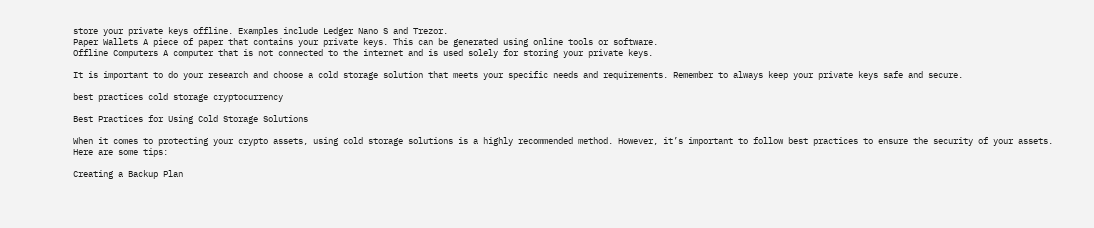store your private keys offline. Examples include Ledger Nano S and Trezor.
Paper Wallets A piece of paper that contains your private keys. This can be generated using online tools or software.
Offline Computers A computer that is not connected to the internet and is used solely for storing your private keys.

It is important to do your research and choose a cold storage solution that meets your specific needs and requirements. Remember to always keep your private keys safe and secure.

best practices cold storage cryptocurrency

Best Practices for Using Cold Storage Solutions

When it comes to protecting your crypto assets, using cold storage solutions is a highly recommended method. However, it’s important to follow best practices to ensure the security of your assets. Here are some tips:

Creating a Backup Plan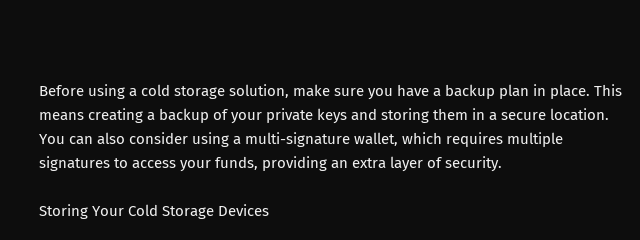Before using a cold storage solution, make sure you have a backup plan in place. This means creating a backup of your private keys and storing them in a secure location. You can also consider using a multi-signature wallet, which requires multiple signatures to access your funds, providing an extra layer of security.

Storing Your Cold Storage Devices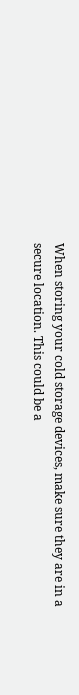When storing your cold storage devices, make sure they are in a secure location. This could be a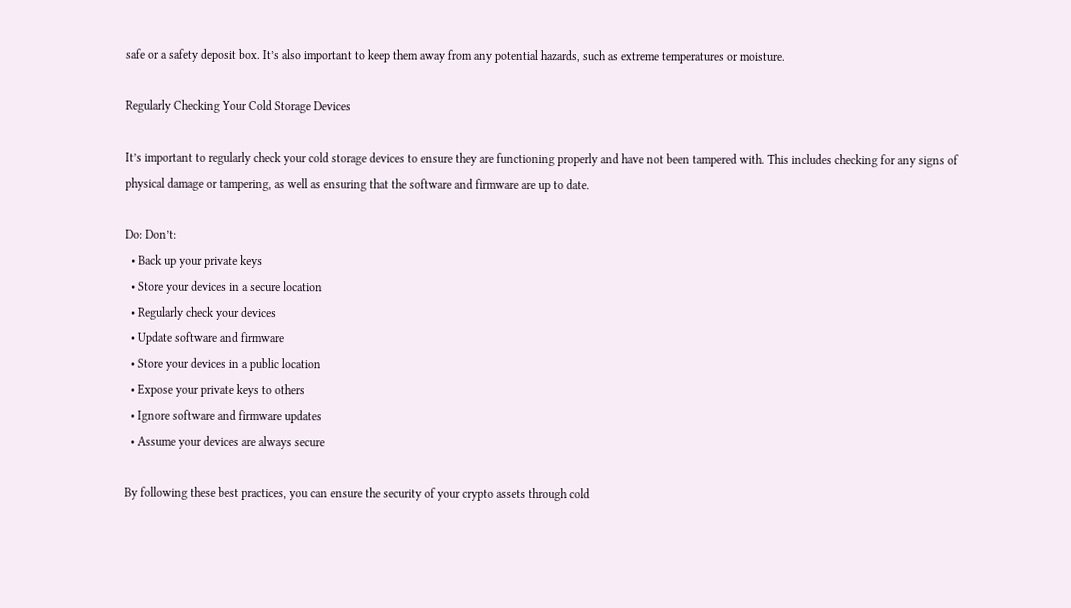safe or a safety deposit box. It’s also important to keep them away from any potential hazards, such as extreme temperatures or moisture.

Regularly Checking Your Cold Storage Devices

It’s important to regularly check your cold storage devices to ensure they are functioning properly and have not been tampered with. This includes checking for any signs of physical damage or tampering, as well as ensuring that the software and firmware are up to date.

Do: Don’t:
  • Back up your private keys
  • Store your devices in a secure location
  • Regularly check your devices
  • Update software and firmware
  • Store your devices in a public location
  • Expose your private keys to others
  • Ignore software and firmware updates
  • Assume your devices are always secure

By following these best practices, you can ensure the security of your crypto assets through cold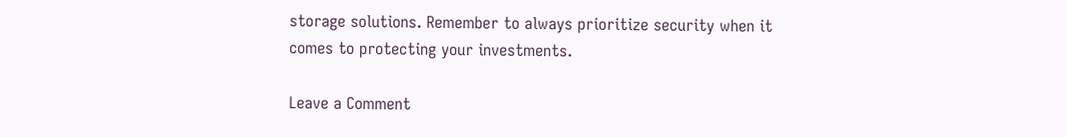storage solutions. Remember to always prioritize security when it comes to protecting your investments.

Leave a Comment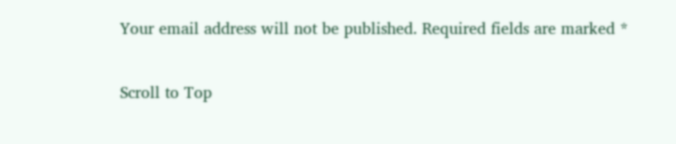Your email address will not be published. Required fields are marked *

Scroll to Top